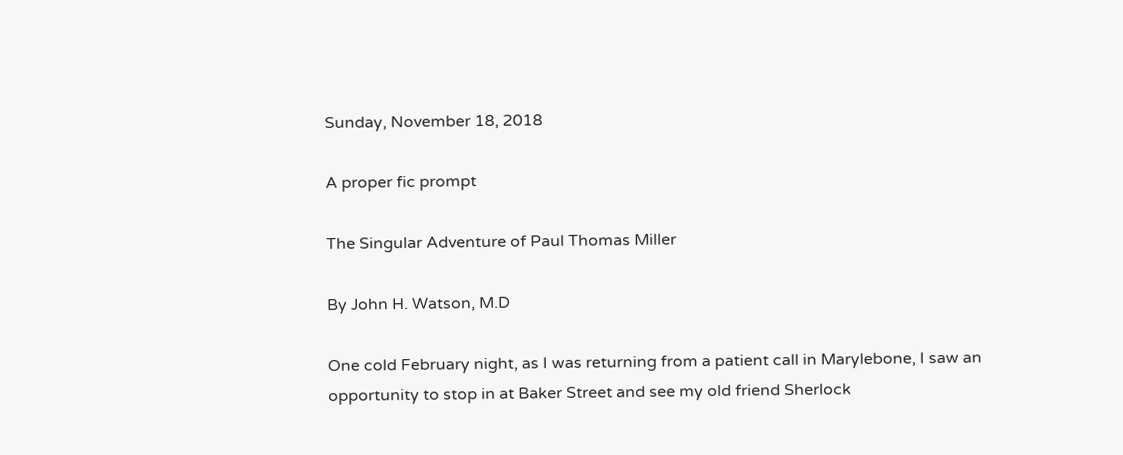Sunday, November 18, 2018

A proper fic prompt

The Singular Adventure of Paul Thomas Miller

By John H. Watson, M.D

One cold February night, as I was returning from a patient call in Marylebone, I saw an opportunity to stop in at Baker Street and see my old friend Sherlock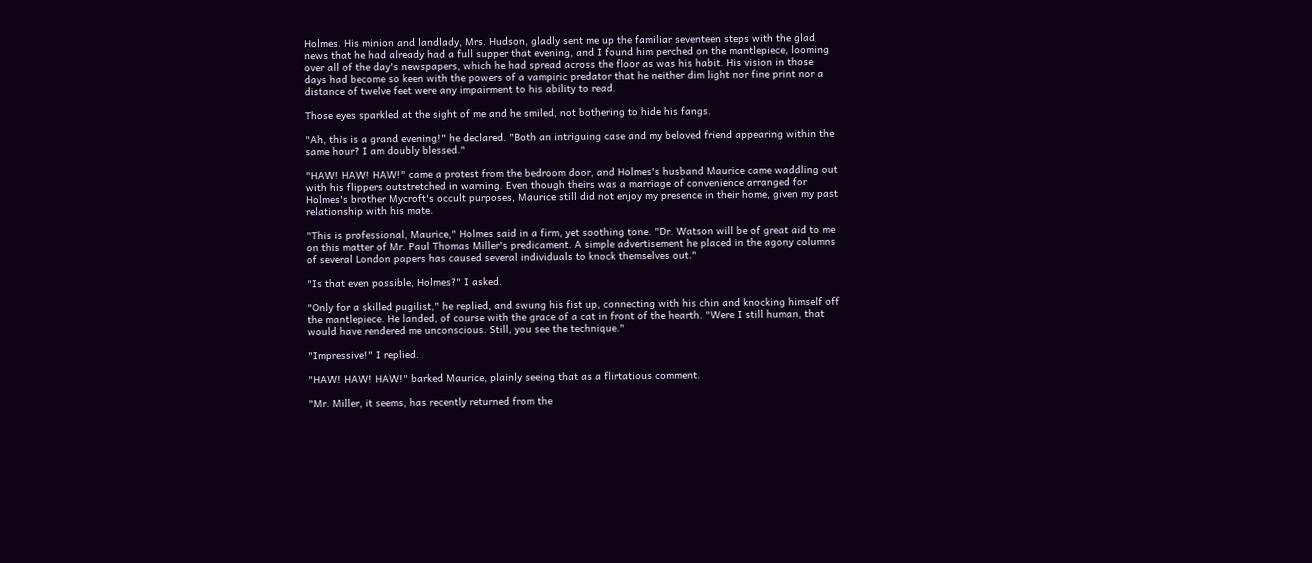Holmes. His minion and landlady, Mrs. Hudson, gladly sent me up the familiar seventeen steps with the glad news that he had already had a full supper that evening, and I found him perched on the mantlepiece, looming over all of the day's newspapers, which he had spread across the floor as was his habit. His vision in those days had become so keen with the powers of a vampiric predator that he neither dim light nor fine print nor a distance of twelve feet were any impairment to his ability to read.

Those eyes sparkled at the sight of me and he smiled, not bothering to hide his fangs.

"Ah, this is a grand evening!" he declared. "Both an intriguing case and my beloved friend appearing within the same hour? I am doubly blessed."

"HAW! HAW! HAW!" came a protest from the bedroom door, and Holmes's husband Maurice came waddling out with his flippers outstretched in warning. Even though theirs was a marriage of convenience arranged for Holmes's brother Mycroft's occult purposes, Maurice still did not enjoy my presence in their home, given my past relationship with his mate.

"This is professional, Maurice," Holmes said in a firm, yet soothing tone. "Dr. Watson will be of great aid to me on this matter of Mr. Paul Thomas Miller's predicament. A simple advertisement he placed in the agony columns of several London papers has caused several individuals to knock themselves out."

"Is that even possible, Holmes?" I asked.

"Only for a skilled pugilist," he replied, and swung his fist up, connecting with his chin and knocking himself off the mantlepiece. He landed, of course with the grace of a cat in front of the hearth. "Were I still human, that would have rendered me unconscious. Still, you see the technique."

"Impressive!" I replied.

"HAW! HAW! HAW!" barked Maurice, plainly seeing that as a flirtatious comment.

"Mr. Miller, it seems, has recently returned from the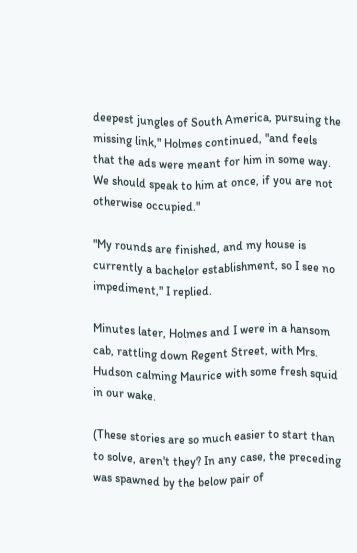deepest jungles of South America, pursuing the missing link," Holmes continued, "and feels that the ads were meant for him in some way. We should speak to him at once, if you are not otherwise occupied."

"My rounds are finished, and my house is currently a bachelor establishment, so I see no impediment," I replied.

Minutes later, Holmes and I were in a hansom cab, rattling down Regent Street, with Mrs. Hudson calming Maurice with some fresh squid in our wake.

(These stories are so much easier to start than to solve, aren't they? In any case, the preceding was spawned by the below pair of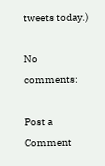tweets today.)

No comments:

Post a Comment